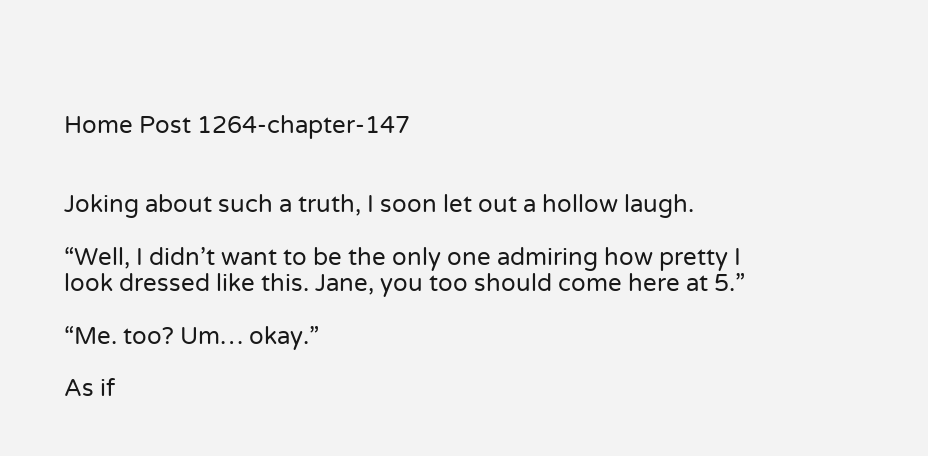Home Post 1264-chapter-147


Joking about such a truth, I soon let out a hollow laugh.

“Well, I didn’t want to be the only one admiring how pretty I look dressed like this. Jane, you too should come here at 5.”

“Me. too? Um… okay.”

As if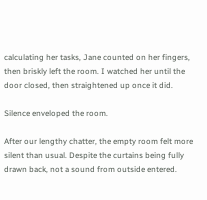calculating her tasks, Jane counted on her fingers, then briskly left the room. I watched her until the door closed, then straightened up once it did.

Silence enveloped the room.

After our lengthy chatter, the empty room felt more silent than usual. Despite the curtains being fully drawn back, not a sound from outside entered.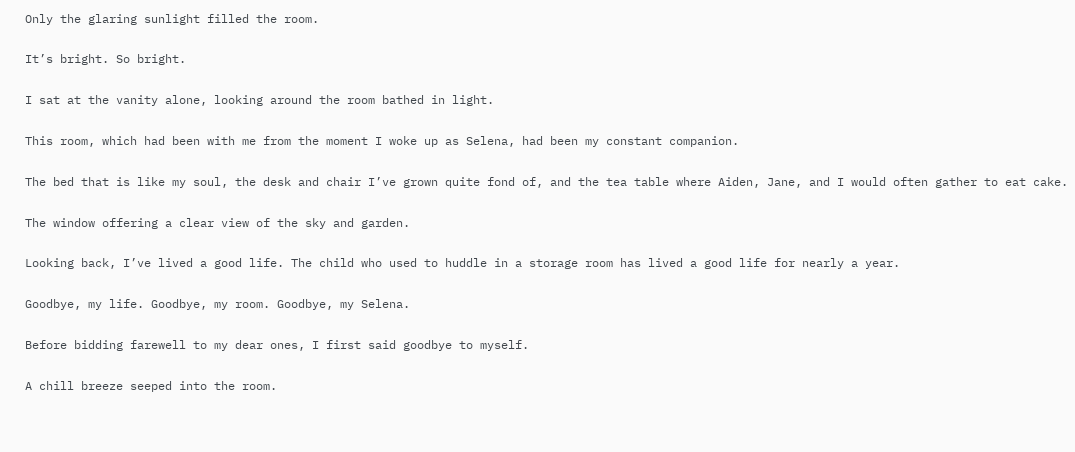Only the glaring sunlight filled the room.

It’s bright. So bright.

I sat at the vanity alone, looking around the room bathed in light.

This room, which had been with me from the moment I woke up as Selena, had been my constant companion.

The bed that is like my soul, the desk and chair I’ve grown quite fond of, and the tea table where Aiden, Jane, and I would often gather to eat cake.

The window offering a clear view of the sky and garden.

Looking back, I’ve lived a good life. The child who used to huddle in a storage room has lived a good life for nearly a year.

Goodbye, my life. Goodbye, my room. Goodbye, my Selena.

Before bidding farewell to my dear ones, I first said goodbye to myself.

A chill breeze seeped into the room.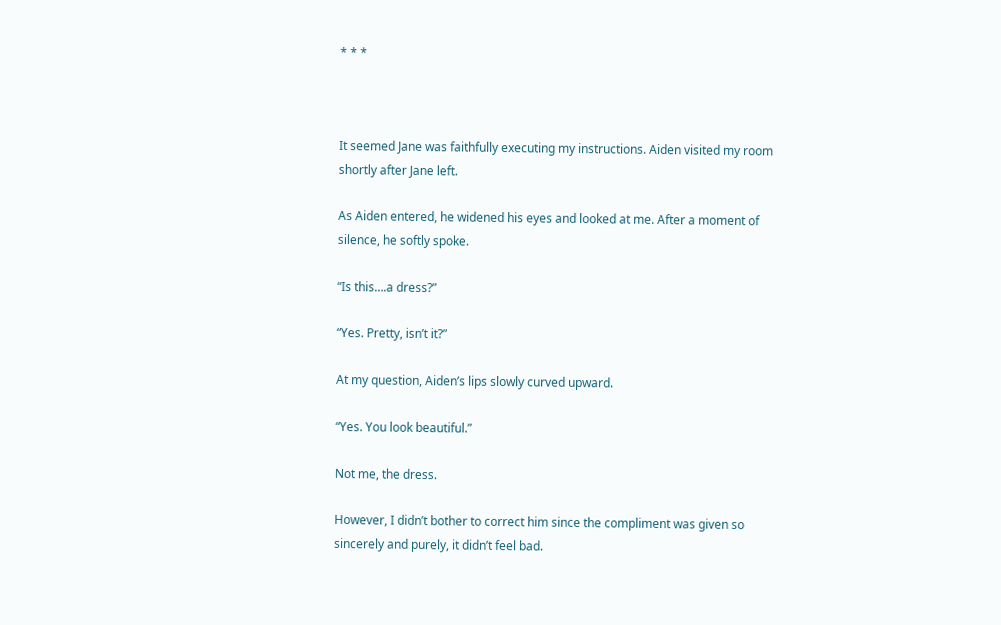* * *



It seemed Jane was faithfully executing my instructions. Aiden visited my room shortly after Jane left.

As Aiden entered, he widened his eyes and looked at me. After a moment of silence, he softly spoke.

“Is this….a dress?”

“Yes. Pretty, isn’t it?”

At my question, Aiden’s lips slowly curved upward.

“Yes. You look beautiful.”

Not me, the dress.

However, I didn’t bother to correct him since the compliment was given so sincerely and purely, it didn’t feel bad.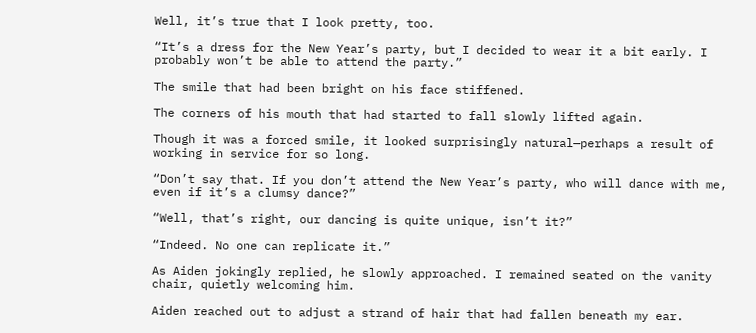Well, it’s true that I look pretty, too.

“It’s a dress for the New Year’s party, but I decided to wear it a bit early. I probably won’t be able to attend the party.”

The smile that had been bright on his face stiffened.

The corners of his mouth that had started to fall slowly lifted again.

Though it was a forced smile, it looked surprisingly natural—perhaps a result of working in service for so long.

“Don’t say that. If you don’t attend the New Year’s party, who will dance with me, even if it’s a clumsy dance?”

“Well, that’s right, our dancing is quite unique, isn’t it?”

“Indeed. No one can replicate it.”

As Aiden jokingly replied, he slowly approached. I remained seated on the vanity chair, quietly welcoming him.

Aiden reached out to adjust a strand of hair that had fallen beneath my ear.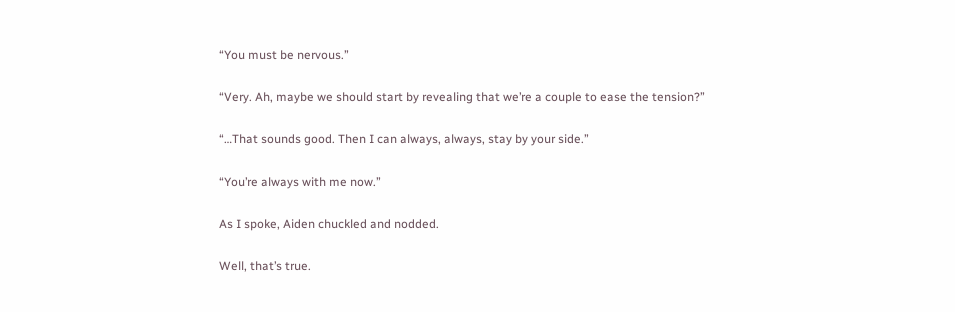“You must be nervous.”

“Very. Ah, maybe we should start by revealing that we’re a couple to ease the tension?”

“…That sounds good. Then I can always, always, stay by your side.”

“You’re always with me now.”

As I spoke, Aiden chuckled and nodded.

Well, that’s true.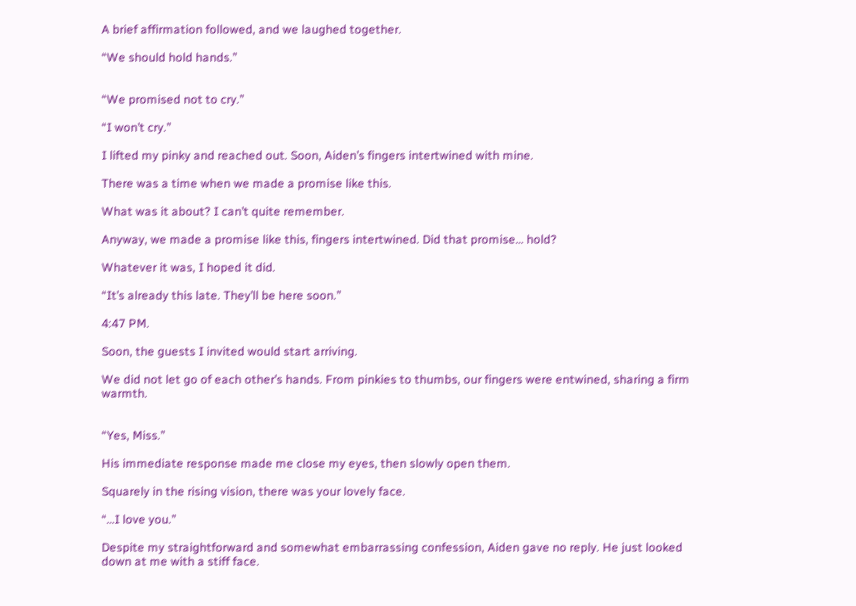A brief affirmation followed, and we laughed together.

“We should hold hands.”


“We promised not to cry.”

“I won’t cry.”

I lifted my pinky and reached out. Soon, Aiden’s fingers intertwined with mine.

There was a time when we made a promise like this.

What was it about? I can’t quite remember.

Anyway, we made a promise like this, fingers intertwined. Did that promise… hold?

Whatever it was, I hoped it did.

“It’s already this late. They’ll be here soon.”

4:47 PM.

Soon, the guests I invited would start arriving.

We did not let go of each other’s hands. From pinkies to thumbs, our fingers were entwined, sharing a firm warmth.


“Yes, Miss.”

His immediate response made me close my eyes, then slowly open them.

Squarely in the rising vision, there was your lovely face.

“…I love you.”

Despite my straightforward and somewhat embarrassing confession, Aiden gave no reply. He just looked down at me with a stiff face.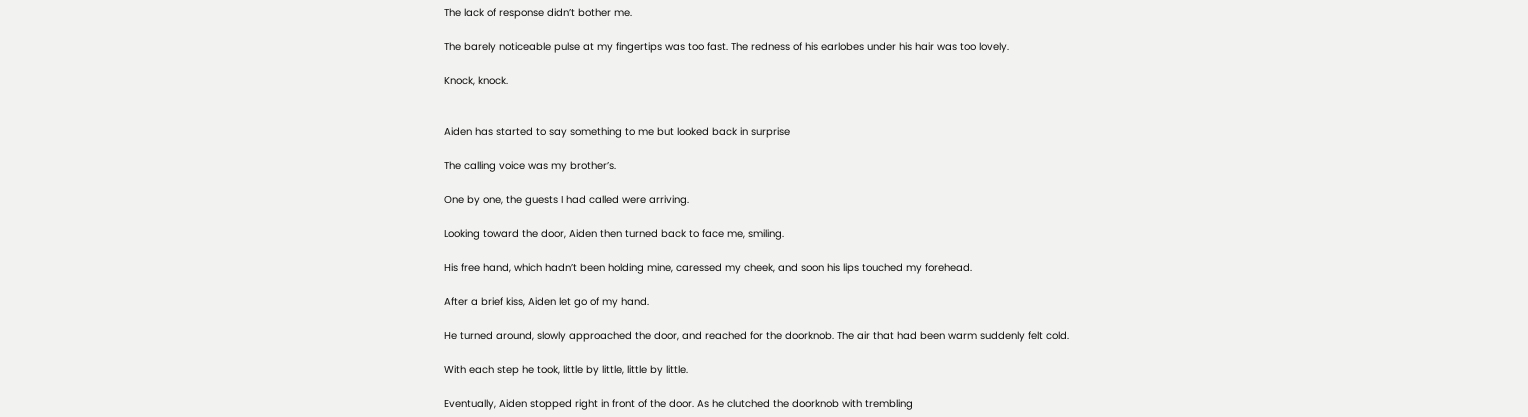The lack of response didn’t bother me.

The barely noticeable pulse at my fingertips was too fast. The redness of his earlobes under his hair was too lovely.

Knock, knock.


Aiden has started to say something to me but looked back in surprise

The calling voice was my brother’s.

One by one, the guests I had called were arriving.

Looking toward the door, Aiden then turned back to face me, smiling.

His free hand, which hadn’t been holding mine, caressed my cheek, and soon his lips touched my forehead.

After a brief kiss, Aiden let go of my hand.

He turned around, slowly approached the door, and reached for the doorknob. The air that had been warm suddenly felt cold.

With each step he took, little by little, little by little.

Eventually, Aiden stopped right in front of the door. As he clutched the doorknob with trembling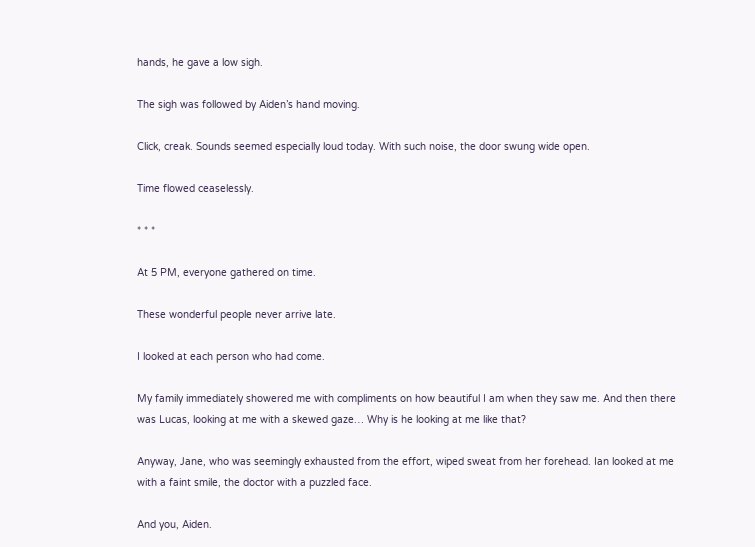hands, he gave a low sigh.

The sigh was followed by Aiden’s hand moving.

Click, creak. Sounds seemed especially loud today. With such noise, the door swung wide open.

Time flowed ceaselessly.

* * *

At 5 PM, everyone gathered on time.

These wonderful people never arrive late.

I looked at each person who had come.

My family immediately showered me with compliments on how beautiful I am when they saw me. And then there was Lucas, looking at me with a skewed gaze… Why is he looking at me like that?

Anyway, Jane, who was seemingly exhausted from the effort, wiped sweat from her forehead. Ian looked at me with a faint smile, the doctor with a puzzled face.

And you, Aiden.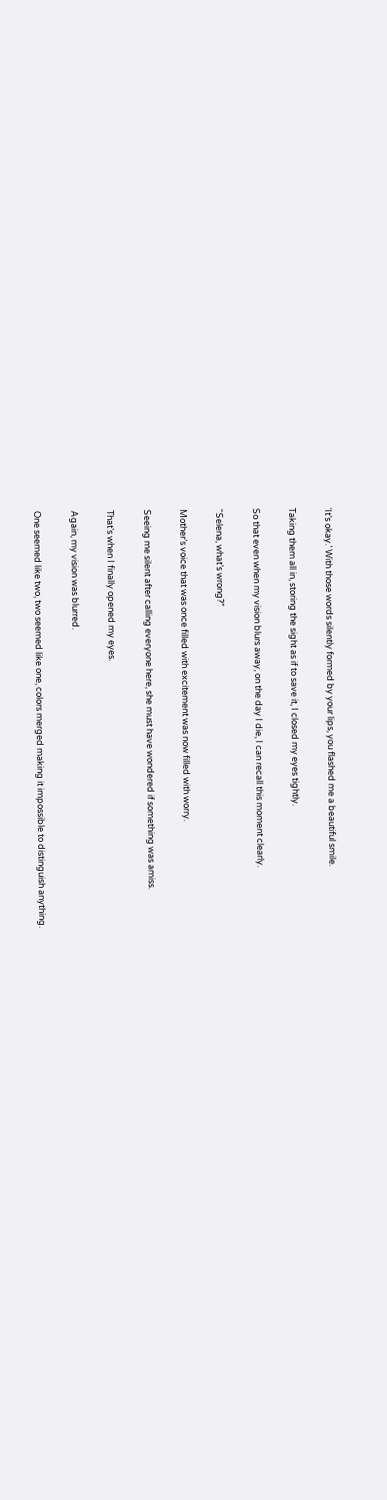‘It’s okay.’ With those words silently formed by your lips, you flashed me a beautiful smile.

Taking them all in, storing the sight as if to save it, I closed my eyes tightly.

So that even when my vision blurs away, on the day I die, I can recall this moment clearly.

“Selena, what’s wrong?”

Mother’s voice that was once filled with excitement was now filled with worry.

Seeing me silent after calling everyone here, she must have wondered if something was amiss.

That’s when I finally opened my eyes.

Again, my vision was blurred.

One seemed like two, two seemed like one, colors merged making it impossible to distinguish anything.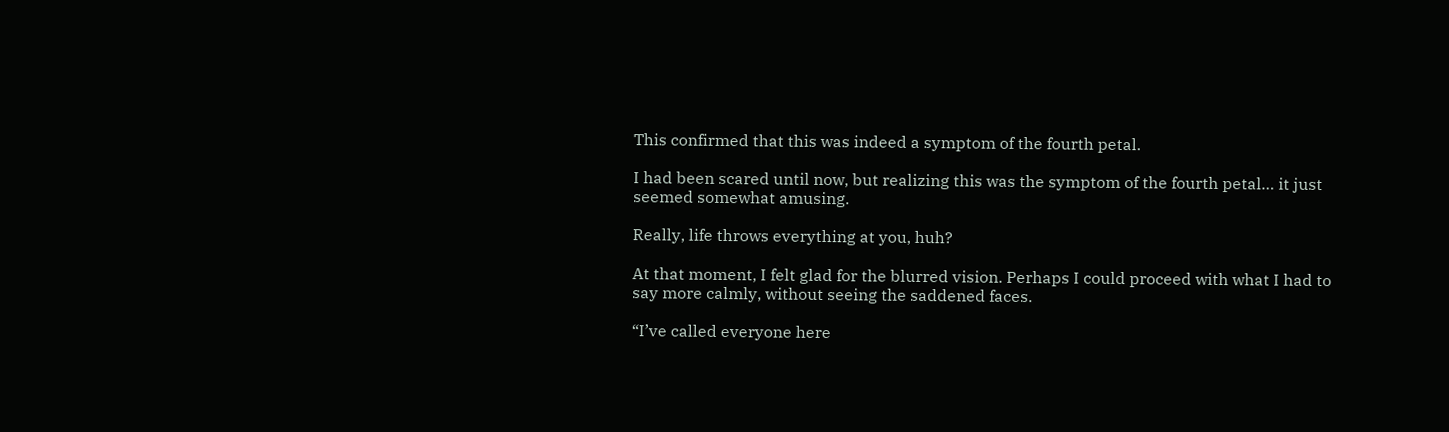This confirmed that this was indeed a symptom of the fourth petal.

I had been scared until now, but realizing this was the symptom of the fourth petal… it just seemed somewhat amusing.

Really, life throws everything at you, huh?

At that moment, I felt glad for the blurred vision. Perhaps I could proceed with what I had to say more calmly, without seeing the saddened faces.

“I’ve called everyone here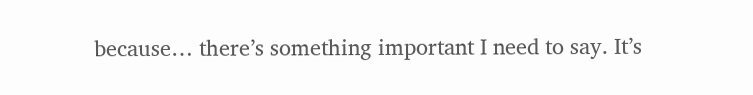because… there’s something important I need to say. It’s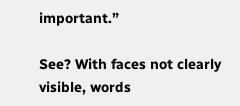important.”

See? With faces not clearly visible, words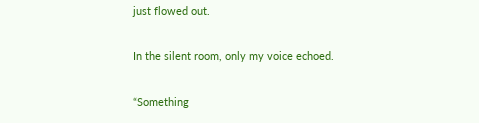just flowed out.

In the silent room, only my voice echoed.

“Something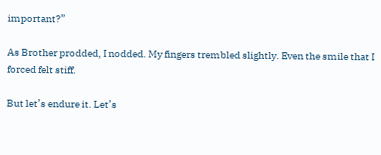important?”

As Brother prodded, I nodded. My fingers trembled slightly. Even the smile that I forced felt stiff.

But let’s endure it. Let’s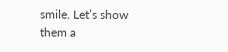smile. Let’s show them a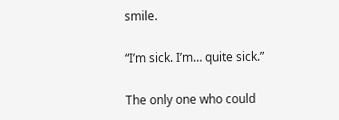smile.

“I’m sick. I’m… quite sick.”

The only one who could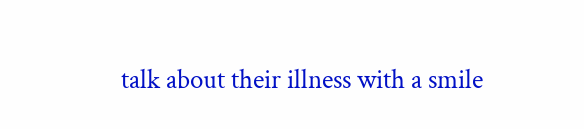talk about their illness with a smile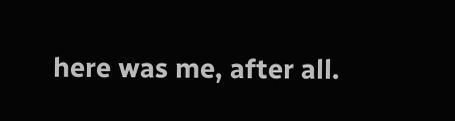here was me, after all.